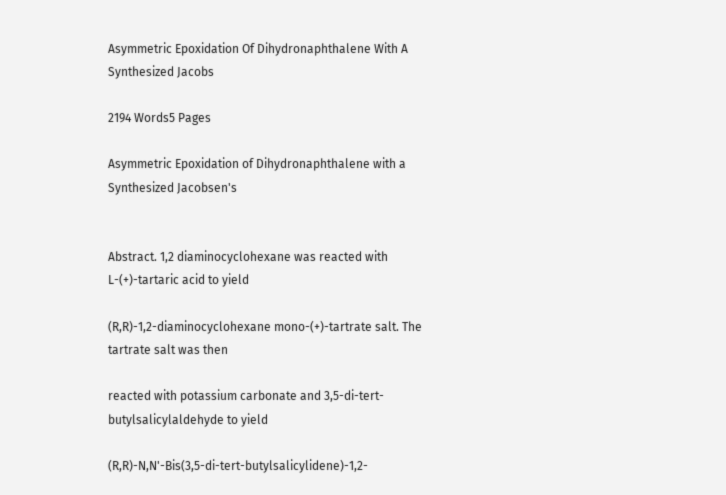Asymmetric Epoxidation Of Dihydronaphthalene With A Synthesized Jacobs

2194 Words5 Pages

Asymmetric Epoxidation of Dihydronaphthalene with a Synthesized Jacobsen's


Abstract. 1,2 diaminocyclohexane was reacted with L-(+)-tartaric acid to yield

(R,R)-1,2-diaminocyclohexane mono-(+)-tartrate salt. The tartrate salt was then

reacted with potassium carbonate and 3,5-di-tert-butylsalicylaldehyde to yield

(R,R)-N,N'-Bis(3,5-di-tert-butylsalicylidene)-1,2-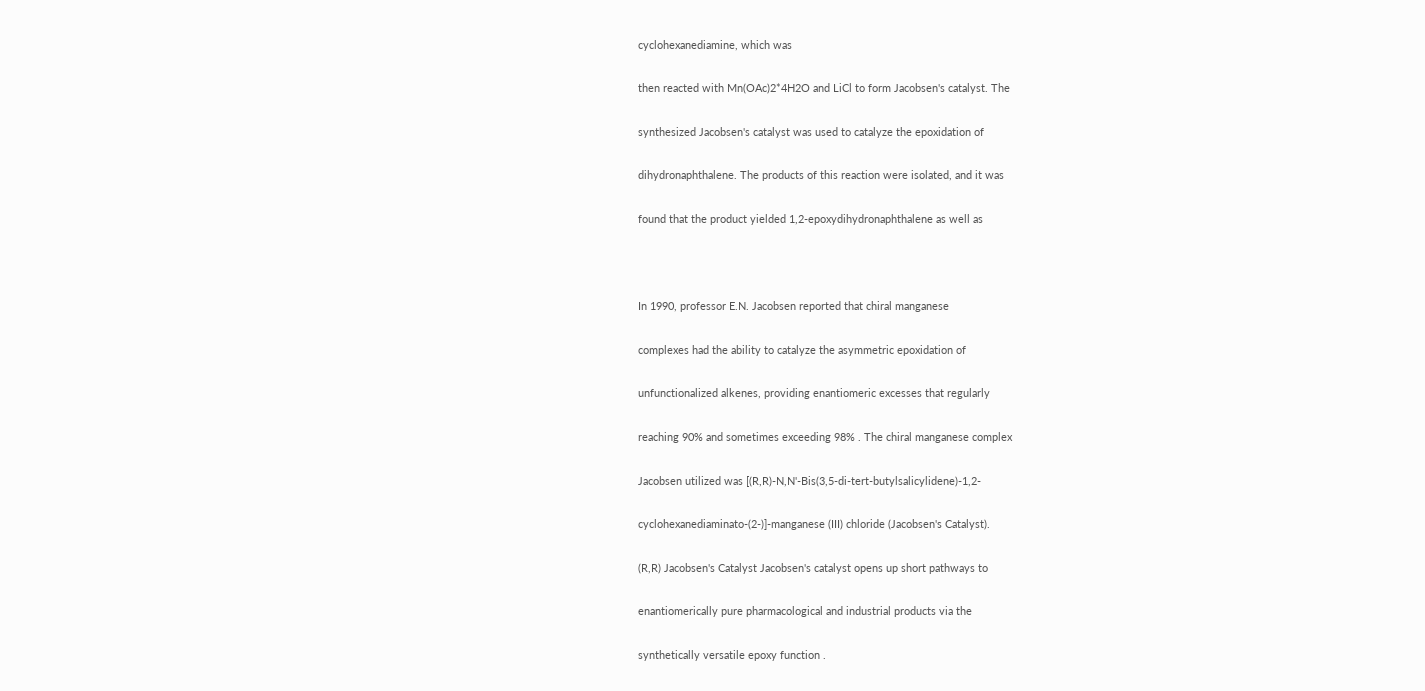cyclohexanediamine, which was

then reacted with Mn(OAc)2*4H2O and LiCl to form Jacobsen's catalyst. The

synthesized Jacobsen's catalyst was used to catalyze the epoxidation of

dihydronaphthalene. The products of this reaction were isolated, and it was

found that the product yielded 1,2-epoxydihydronaphthalene as well as



In 1990, professor E.N. Jacobsen reported that chiral manganese

complexes had the ability to catalyze the asymmetric epoxidation of

unfunctionalized alkenes, providing enantiomeric excesses that regularly

reaching 90% and sometimes exceeding 98% . The chiral manganese complex

Jacobsen utilized was [(R,R)-N,N'-Bis(3,5-di-tert-butylsalicylidene)-1,2-

cyclohexanediaminato-(2-)]-manganese (III) chloride (Jacobsen's Catalyst).

(R,R) Jacobsen's Catalyst Jacobsen's catalyst opens up short pathways to

enantiomerically pure pharmacological and industrial products via the

synthetically versatile epoxy function .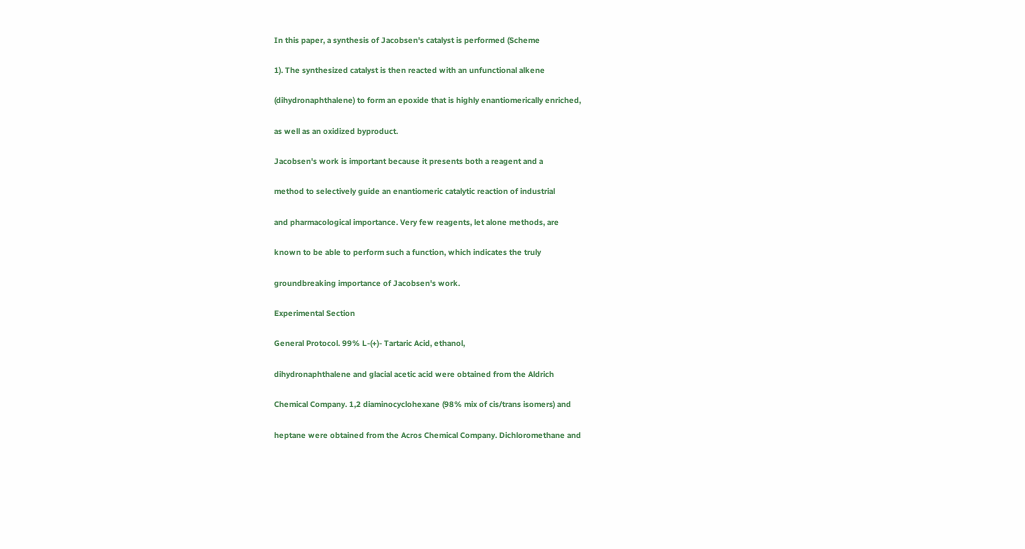In this paper, a synthesis of Jacobsen's catalyst is performed (Scheme

1). The synthesized catalyst is then reacted with an unfunctional alkene

(dihydronaphthalene) to form an epoxide that is highly enantiomerically enriched,

as well as an oxidized byproduct.

Jacobsen's work is important because it presents both a reagent and a

method to selectively guide an enantiomeric catalytic reaction of industrial

and pharmacological importance. Very few reagents, let alone methods, are

known to be able to perform such a function, which indicates the truly

groundbreaking importance of Jacobsen's work.

Experimental Section

General Protocol. 99% L-(+)- Tartaric Acid, ethanol,

dihydronaphthalene and glacial acetic acid were obtained from the Aldrich

Chemical Company. 1,2 diaminocyclohexane (98% mix of cis/trans isomers) and

heptane were obtained from the Acros Chemical Company. Dichloromethane and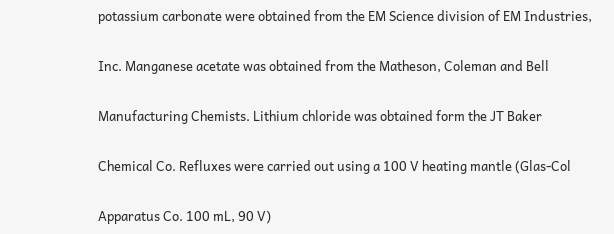potassium carbonate were obtained from the EM Science division of EM Industries,

Inc. Manganese acetate was obtained from the Matheson, Coleman and Bell

Manufacturing Chemists. Lithium chloride was obtained form the JT Baker

Chemical Co. Refluxes were carried out using a 100 V heating mantle (Glas-Col

Apparatus Co. 100 mL, 90 V)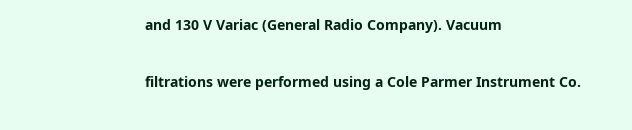and 130 V Variac (General Radio Company). Vacuum

filtrations were performed using a Cole Parmer Instrument Co.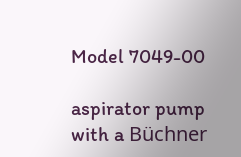Model 7049-00

aspirator pump with a Büchner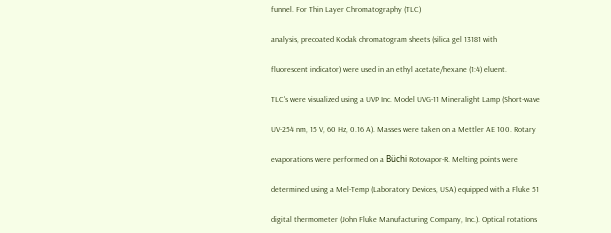funnel. For Thin Layer Chromatography (TLC)

analysis, precoated Kodak chromatogram sheets (silica gel 13181 with

fluorescent indicator) were used in an ethyl acetate/hexane (1:4) eluent.

TLC's were visualized using a UVP Inc. Model UVG-11 Mineralight Lamp (Short-wave

UV-254 nm, 15 V, 60 Hz, 0.16 A). Masses were taken on a Mettler AE 100. Rotary

evaporations were performed on a Büchi Rotovapor-R. Melting points were

determined using a Mel-Temp (Laboratory Devices, USA) equipped with a Fluke 51

digital thermometer (John Fluke Manufacturing Company, Inc.). Optical rotations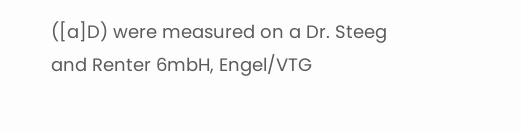([a]D) were measured on a Dr. Steeg and Renter 6mbH, Engel/VTG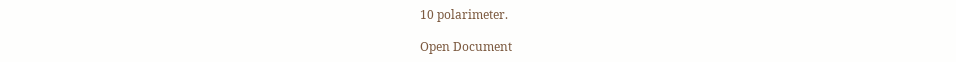10 polarimeter.

Open Document